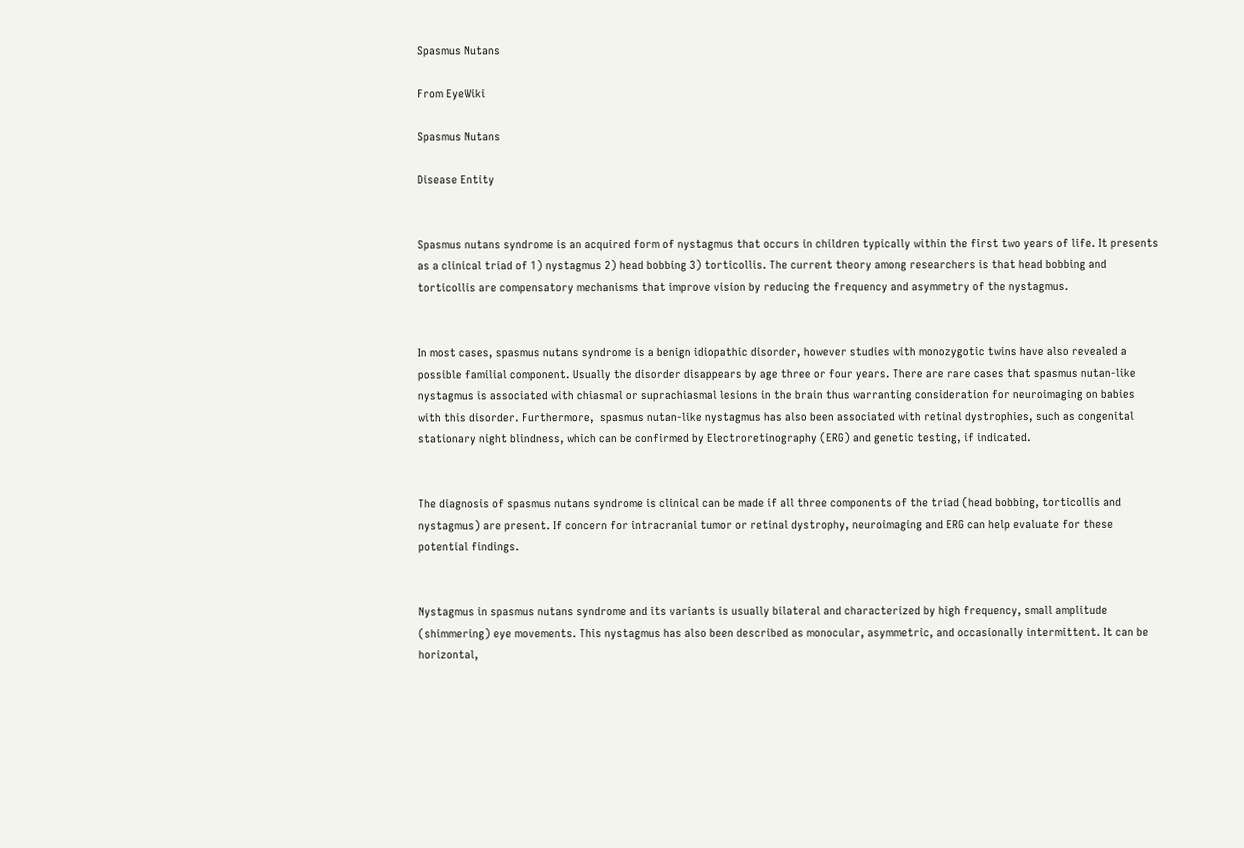Spasmus Nutans

From EyeWiki

Spasmus Nutans

Disease Entity


Spasmus nutans syndrome is an acquired form of nystagmus that occurs in children typically within the first two years of life. It presents as a clinical triad of 1) nystagmus 2) head bobbing 3) torticollis. The current theory among researchers is that head bobbing and torticollis are compensatory mechanisms that improve vision by reducing the frequency and asymmetry of the nystagmus.


In most cases, spasmus nutans syndrome is a benign idiopathic disorder, however studies with monozygotic twins have also revealed a possible familial component. Usually the disorder disappears by age three or four years. There are rare cases that spasmus nutan-like nystagmus is associated with chiasmal or suprachiasmal lesions in the brain thus warranting consideration for neuroimaging on babies with this disorder. Furthermore,  spasmus nutan-like nystagmus has also been associated with retinal dystrophies, such as congenital stationary night blindness, which can be confirmed by Electroretinography (ERG) and genetic testing, if indicated.


The diagnosis of spasmus nutans syndrome is clinical can be made if all three components of the triad (head bobbing, torticollis and nystagmus) are present. If concern for intracranial tumor or retinal dystrophy, neuroimaging and ERG can help evaluate for these potential findings.


Nystagmus in spasmus nutans syndrome and its variants is usually bilateral and characterized by high frequency, small amplitude (shimmering) eye movements. This nystagmus has also been described as monocular, asymmetric, and occasionally intermittent. It can be horizontal,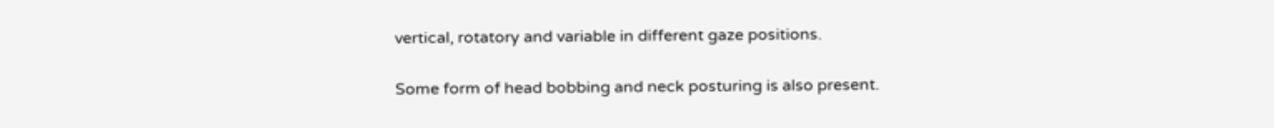vertical, rotatory and variable in different gaze positions.

Some form of head bobbing and neck posturing is also present.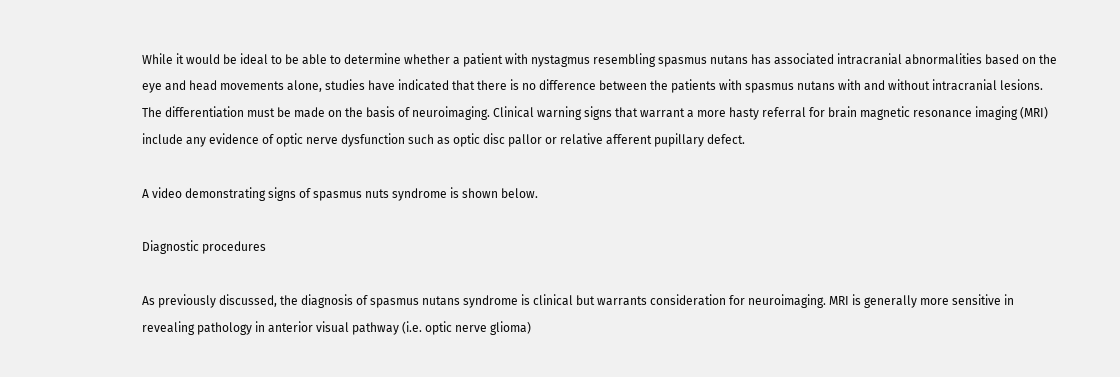While it would be ideal to be able to determine whether a patient with nystagmus resembling spasmus nutans has associated intracranial abnormalities based on the eye and head movements alone, studies have indicated that there is no difference between the patients with spasmus nutans with and without intracranial lesions. The differentiation must be made on the basis of neuroimaging. Clinical warning signs that warrant a more hasty referral for brain magnetic resonance imaging (MRI) include any evidence of optic nerve dysfunction such as optic disc pallor or relative afferent pupillary defect.

A video demonstrating signs of spasmus nuts syndrome is shown below.

Diagnostic procedures

As previously discussed, the diagnosis of spasmus nutans syndrome is clinical but warrants consideration for neuroimaging. MRI is generally more sensitive in revealing pathology in anterior visual pathway (i.e. optic nerve glioma)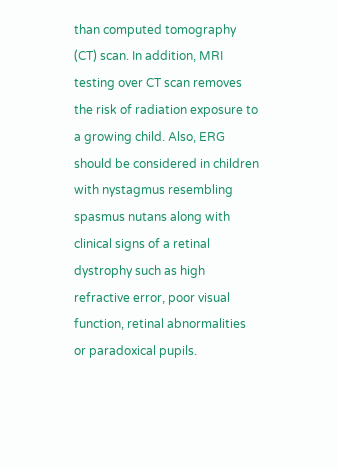than computed tomography (CT) scan. In addition, MRI testing over CT scan removes the risk of radiation exposure to a growing child. Also, ERG should be considered in children with nystagmus resembling spasmus nutans along with clinical signs of a retinal dystrophy such as high refractive error, poor visual function, retinal abnormalities or paradoxical pupils.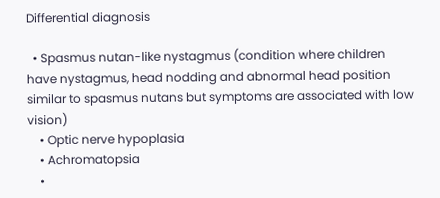Differential diagnosis

  • Spasmus nutan-like nystagmus (condition where children have nystagmus, head nodding and abnormal head position similar to spasmus nutans but symptoms are associated with low vision)
    • Optic nerve hypoplasia
    • Achromatopsia
    •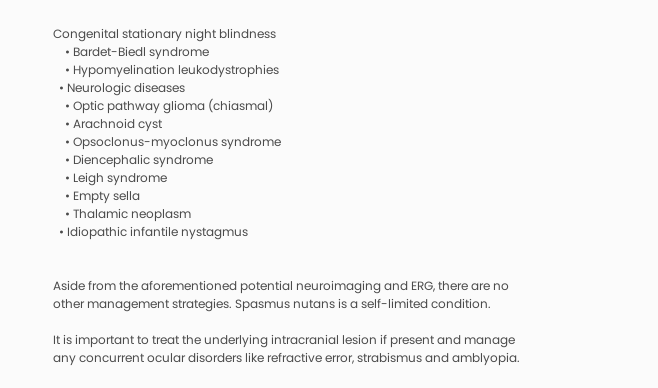Congenital stationary night blindness
    • Bardet-Biedl syndrome
    • Hypomyelination leukodystrophies
  • Neurologic diseases
    • Optic pathway glioma (chiasmal)
    • Arachnoid cyst
    • Opsoclonus-myoclonus syndrome
    • Diencephalic syndrome
    • Leigh syndrome
    • Empty sella
    • Thalamic neoplasm
  • Idiopathic infantile nystagmus


Aside from the aforementioned potential neuroimaging and ERG, there are no other management strategies. Spasmus nutans is a self-limited condition.

It is important to treat the underlying intracranial lesion if present and manage any concurrent ocular disorders like refractive error, strabismus and amblyopia.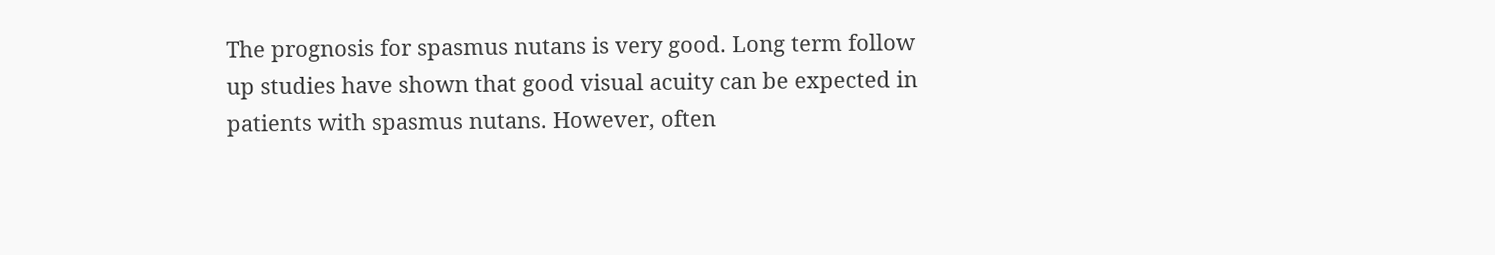The prognosis for spasmus nutans is very good. Long term follow up studies have shown that good visual acuity can be expected in patients with spasmus nutans. However, often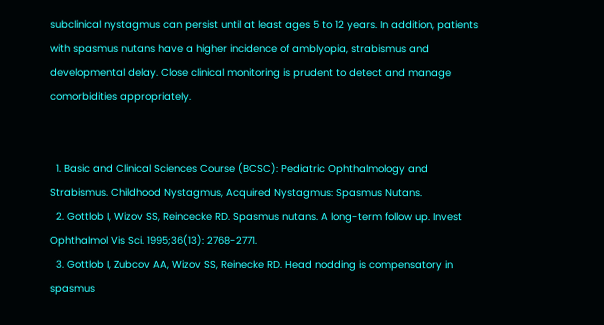subclinical nystagmus can persist until at least ages 5 to 12 years. In addition, patients with spasmus nutans have a higher incidence of amblyopia, strabismus and developmental delay. Close clinical monitoring is prudent to detect and manage comorbidities appropriately.


  1. Basic and Clinical Sciences Course (BCSC): Pediatric Ophthalmology and Strabismus. Childhood Nystagmus, Acquired Nystagmus: Spasmus Nutans.
  2. Gottlob I, Wizov SS, Reincecke RD. Spasmus nutans. A long-term follow up. Invest Ophthalmol Vis Sci. 1995;36(13): 2768-2771.
  3. Gottlob I, Zubcov AA, Wizov SS, Reinecke RD. Head nodding is compensatory in spasmus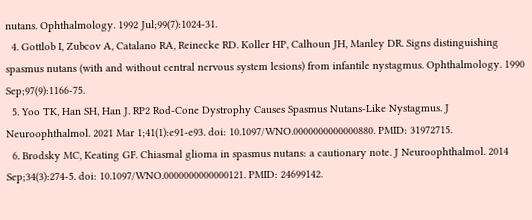nutans. Ophthalmology. 1992 Jul;99(7):1024-31.
  4. Gottlob I, Zubcov A, Catalano RA, Reinecke RD. Koller HP, Calhoun JH, Manley DR. Signs distinguishing spasmus nutans (with and without central nervous system lesions) from infantile nystagmus. Ophthalmology. 1990 Sep;97(9):1166-75.
  5. Yoo TK, Han SH, Han J. RP2 Rod-Cone Dystrophy Causes Spasmus Nutans-Like Nystagmus. J Neuroophthalmol. 2021 Mar 1;41(1):e91-e93. doi: 10.1097/WNO.0000000000000880. PMID: 31972715.
  6. Brodsky MC, Keating GF. Chiasmal glioma in spasmus nutans: a cautionary note. J Neuroophthalmol. 2014 Sep;34(3):274-5. doi: 10.1097/WNO.0000000000000121. PMID: 24699142.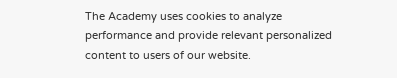The Academy uses cookies to analyze performance and provide relevant personalized content to users of our website.